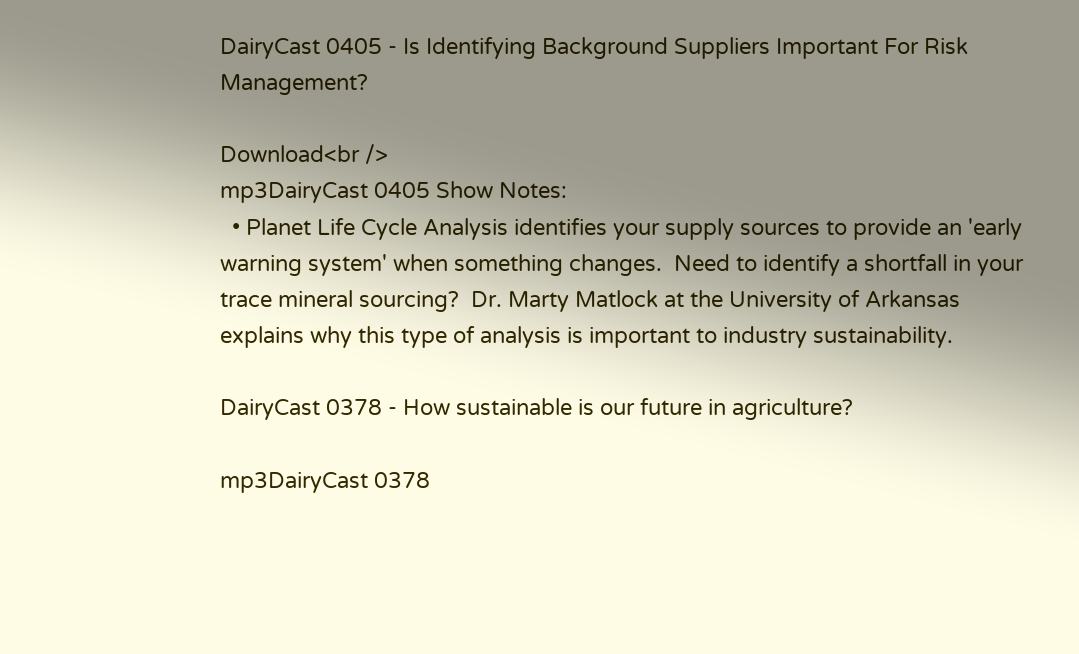DairyCast 0405 - Is Identifying Background Suppliers Important For Risk Management?

Download<br />
mp3DairyCast 0405 Show Notes:
  • Planet Life Cycle Analysis identifies your supply sources to provide an 'early warning system' when something changes.  Need to identify a shortfall in your trace mineral sourcing?  Dr. Marty Matlock at the University of Arkansas explains why this type of analysis is important to industry sustainability.

DairyCast 0378 - How sustainable is our future in agriculture?

mp3DairyCast 0378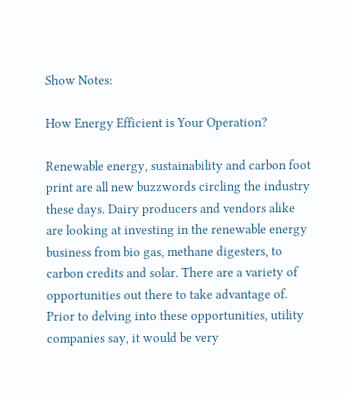Show Notes:

How Energy Efficient is Your Operation?

Renewable energy, sustainability and carbon foot print are all new buzzwords circling the industry these days. Dairy producers and vendors alike are looking at investing in the renewable energy business from bio gas, methane digesters, to carbon credits and solar. There are a variety of opportunities out there to take advantage of. Prior to delving into these opportunities, utility companies say, it would be very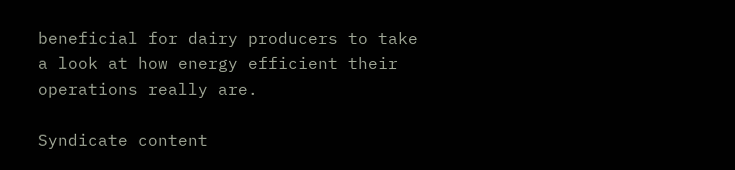beneficial for dairy producers to take a look at how energy efficient their operations really are.

Syndicate content